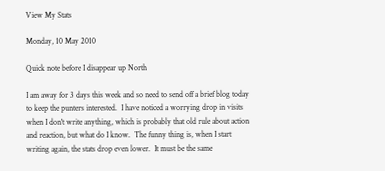View My Stats

Monday, 10 May 2010

Quick note before I disappear up North

I am away for 3 days this week and so need to send off a brief blog today to keep the punters interested.  I have noticed a worrying drop in visits when I don't write anything, which is probably that old rule about action and reaction, but what do I know.  The funny thing is, when I start writing again, the stats drop even lower.  It must be the same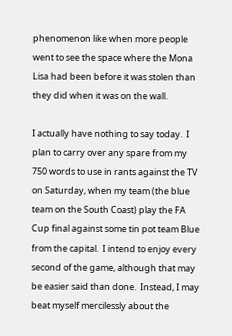phenomenon like when more people went to see the space where the Mona Lisa had been before it was stolen than they did when it was on the wall.

I actually have nothing to say today.  I plan to carry over any spare from my 750 words to use in rants against the TV on Saturday, when my team (the blue team on the South Coast) play the FA Cup final against some tin pot team Blue from the capital.  I intend to enjoy every second of the game, although that may be easier said than done.  Instead, I may beat myself mercilessly about the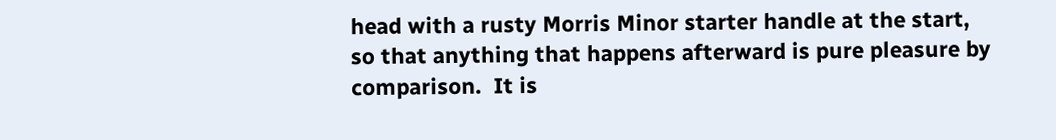head with a rusty Morris Minor starter handle at the start, so that anything that happens afterward is pure pleasure by comparison.  It is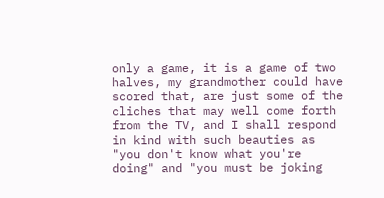only a game, it is a game of two halves, my grandmother could have scored that, are just some of the cliches that may well come forth from the TV, and I shall respond in kind with such beauties as "you don't know what you're doing" and "you must be joking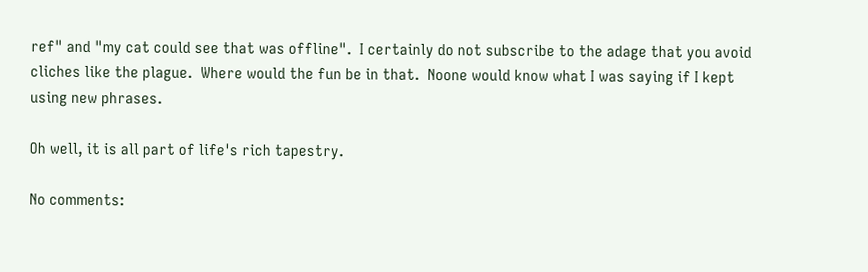ref" and "my cat could see that was offline".  I certainly do not subscribe to the adage that you avoid cliches like the plague.  Where would the fun be in that.  Noone would know what I was saying if I kept using new phrases.

Oh well, it is all part of life's rich tapestry.

No comments: